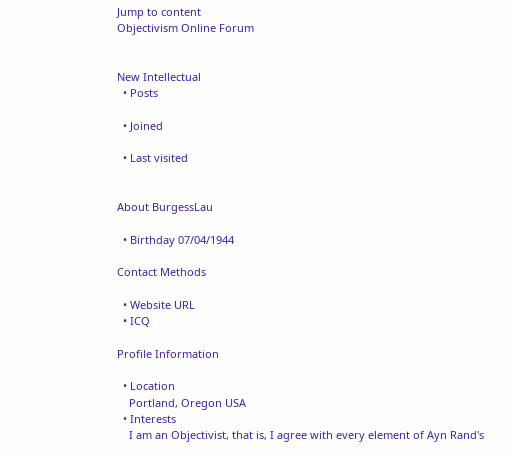Jump to content
Objectivism Online Forum


New Intellectual
  • Posts

  • Joined

  • Last visited


About BurgessLau

  • Birthday 07/04/1944

Contact Methods

  • Website URL
  • ICQ

Profile Information

  • Location
    Portland, Oregon USA
  • Interests
    I am an Objectivist, that is, I agree with every element of Ayn Rand's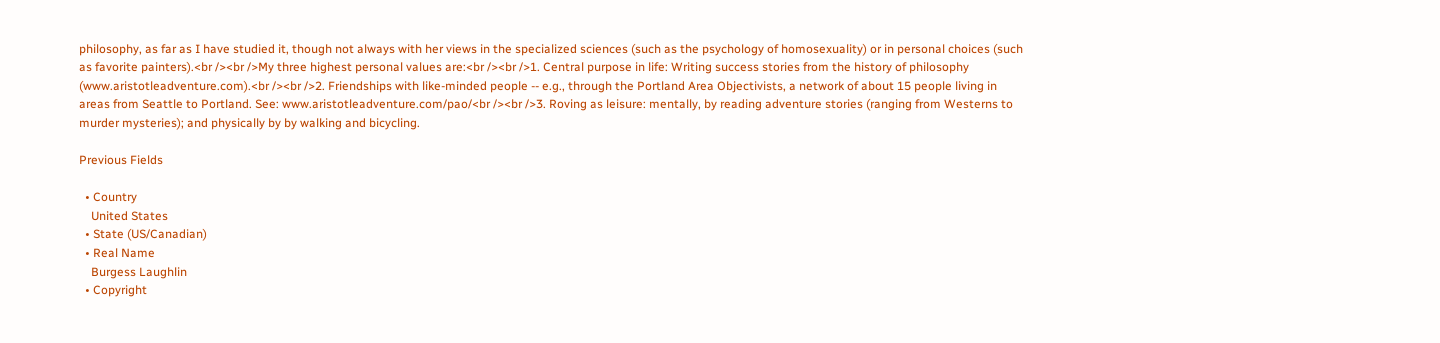philosophy, as far as I have studied it, though not always with her views in the specialized sciences (such as the psychology of homosexuality) or in personal choices (such as favorite painters).<br /><br />My three highest personal values are:<br /><br />1. Central purpose in life: Writing success stories from the history of philosophy (www.aristotleadventure.com).<br /><br />2. Friendships with like-minded people -- e.g., through the Portland Area Objectivists, a network of about 15 people living in areas from Seattle to Portland. See: www.aristotleadventure.com/pao/<br /><br />3. Roving as leisure: mentally, by reading adventure stories (ranging from Westerns to murder mysteries); and physically by by walking and bicycling.

Previous Fields

  • Country
    United States
  • State (US/Canadian)
  • Real Name
    Burgess Laughlin
  • Copyright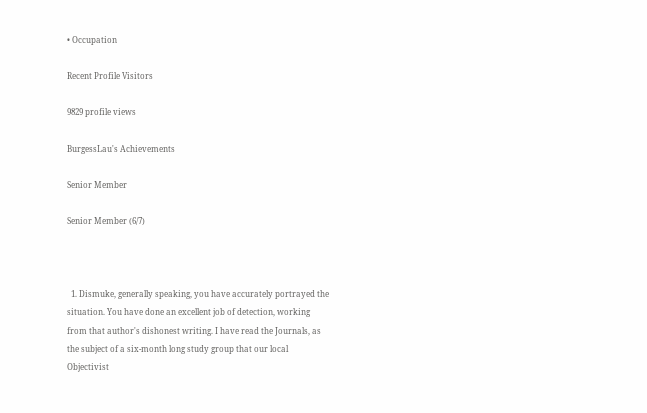• Occupation

Recent Profile Visitors

9829 profile views

BurgessLau's Achievements

Senior Member

Senior Member (6/7)



  1. Dismuke, generally speaking, you have accurately portrayed the situation. You have done an excellent job of detection, working from that author's dishonest writing. I have read the Journals, as the subject of a six-month long study group that our local Objectivist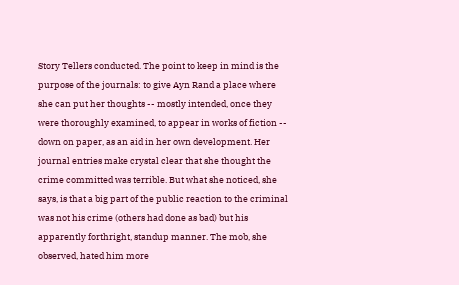Story Tellers conducted. The point to keep in mind is the purpose of the journals: to give Ayn Rand a place where she can put her thoughts -- mostly intended, once they were thoroughly examined, to appear in works of fiction -- down on paper, as an aid in her own development. Her journal entries make crystal clear that she thought the crime committed was terrible. But what she noticed, she says, is that a big part of the public reaction to the criminal was not his crime (others had done as bad) but his apparently forthright, standup manner. The mob, she observed, hated him more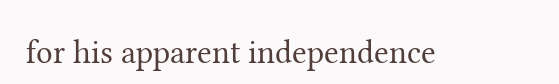for his apparent independence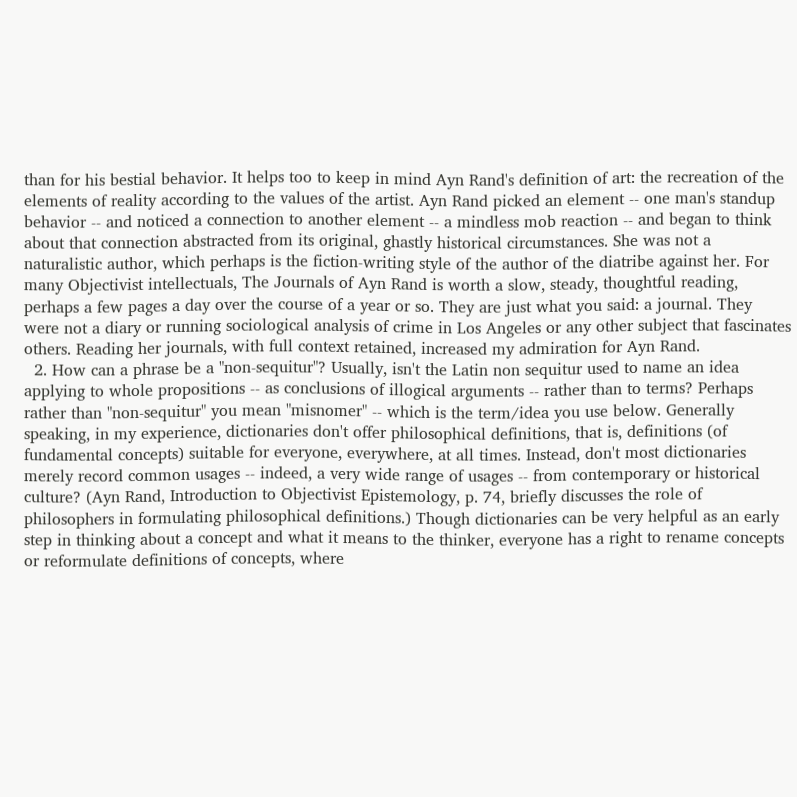than for his bestial behavior. It helps too to keep in mind Ayn Rand's definition of art: the recreation of the elements of reality according to the values of the artist. Ayn Rand picked an element -- one man's standup behavior -- and noticed a connection to another element -- a mindless mob reaction -- and began to think about that connection abstracted from its original, ghastly historical circumstances. She was not a naturalistic author, which perhaps is the fiction-writing style of the author of the diatribe against her. For many Objectivist intellectuals, The Journals of Ayn Rand is worth a slow, steady, thoughtful reading, perhaps a few pages a day over the course of a year or so. They are just what you said: a journal. They were not a diary or running sociological analysis of crime in Los Angeles or any other subject that fascinates others. Reading her journals, with full context retained, increased my admiration for Ayn Rand.
  2. How can a phrase be a "non-sequitur"? Usually, isn't the Latin non sequitur used to name an idea applying to whole propositions -- as conclusions of illogical arguments -- rather than to terms? Perhaps rather than "non-sequitur" you mean "misnomer" -- which is the term/idea you use below. Generally speaking, in my experience, dictionaries don't offer philosophical definitions, that is, definitions (of fundamental concepts) suitable for everyone, everywhere, at all times. Instead, don't most dictionaries merely record common usages -- indeed, a very wide range of usages -- from contemporary or historical culture? (Ayn Rand, Introduction to Objectivist Epistemology, p. 74, briefly discusses the role of philosophers in formulating philosophical definitions.) Though dictionaries can be very helpful as an early step in thinking about a concept and what it means to the thinker, everyone has a right to rename concepts or reformulate definitions of concepts, where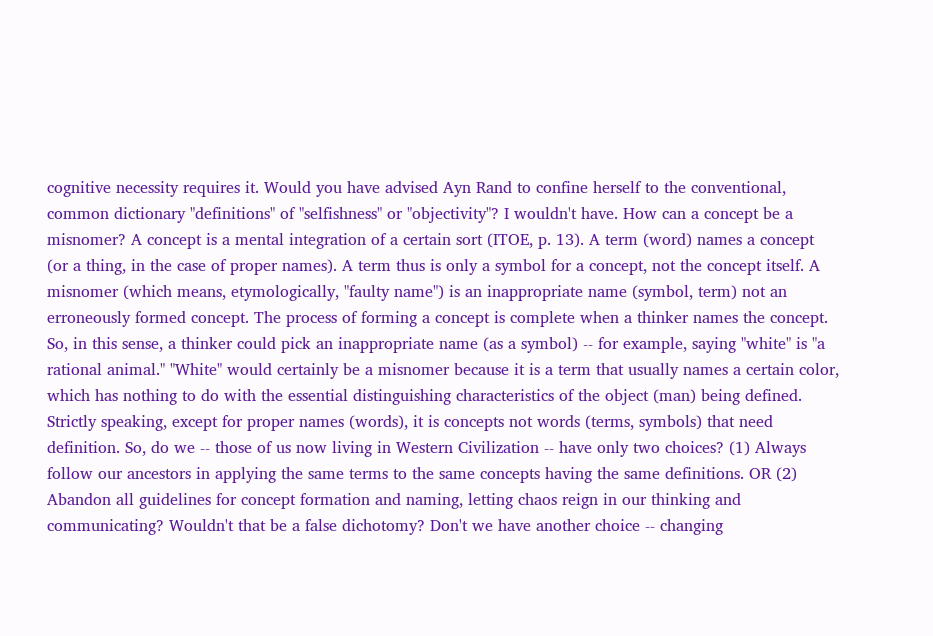cognitive necessity requires it. Would you have advised Ayn Rand to confine herself to the conventional, common dictionary "definitions" of "selfishness" or "objectivity"? I wouldn't have. How can a concept be a misnomer? A concept is a mental integration of a certain sort (ITOE, p. 13). A term (word) names a concept (or a thing, in the case of proper names). A term thus is only a symbol for a concept, not the concept itself. A misnomer (which means, etymologically, "faulty name") is an inappropriate name (symbol, term) not an erroneously formed concept. The process of forming a concept is complete when a thinker names the concept. So, in this sense, a thinker could pick an inappropriate name (as a symbol) -- for example, saying "white" is "a rational animal." "White" would certainly be a misnomer because it is a term that usually names a certain color, which has nothing to do with the essential distinguishing characteristics of the object (man) being defined. Strictly speaking, except for proper names (words), it is concepts not words (terms, symbols) that need definition. So, do we -- those of us now living in Western Civilization -- have only two choices? (1) Always follow our ancestors in applying the same terms to the same concepts having the same definitions. OR (2) Abandon all guidelines for concept formation and naming, letting chaos reign in our thinking and communicating? Wouldn't that be a false dichotomy? Don't we have another choice -- changing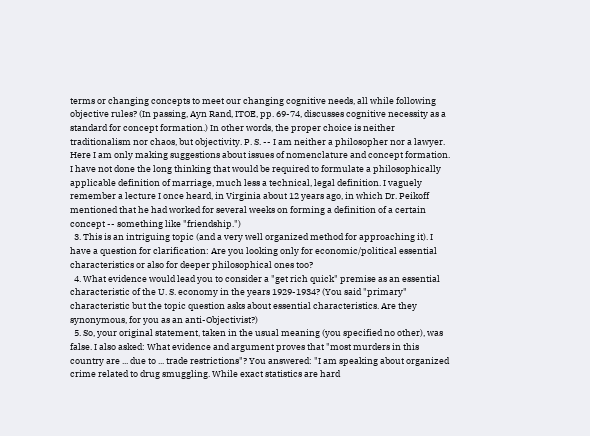terms or changing concepts to meet our changing cognitive needs, all while following objective rules? (In passing, Ayn Rand, ITOE, pp. 69-74, discusses cognitive necessity as a standard for concept formation.) In other words, the proper choice is neither traditionalism nor chaos, but objectivity. P. S. -- I am neither a philosopher nor a lawyer. Here I am only making suggestions about issues of nomenclature and concept formation. I have not done the long thinking that would be required to formulate a philosophically applicable definition of marriage, much less a technical, legal definition. I vaguely remember a lecture I once heard, in Virginia about 12 years ago, in which Dr. Peikoff mentioned that he had worked for several weeks on forming a definition of a certain concept -- something like "friendship.")
  3. This is an intriguing topic (and a very well organized method for approaching it). I have a question for clarification: Are you looking only for economic/political essential characteristics or also for deeper philosophical ones too?
  4. What evidence would lead you to consider a "get rich quick" premise as an essential characteristic of the U. S. economy in the years 1929-1934? (You said "primary" characteristic but the topic question asks about essential characteristics. Are they synonymous, for you as an anti-Objectivist?)
  5. So, your original statement, taken in the usual meaning (you specified no other), was false. I also asked: What evidence and argument proves that "most murders in this country are ... due to ... trade restrictions"? You answered: "I am speaking about organized crime related to drug smuggling. While exact statistics are hard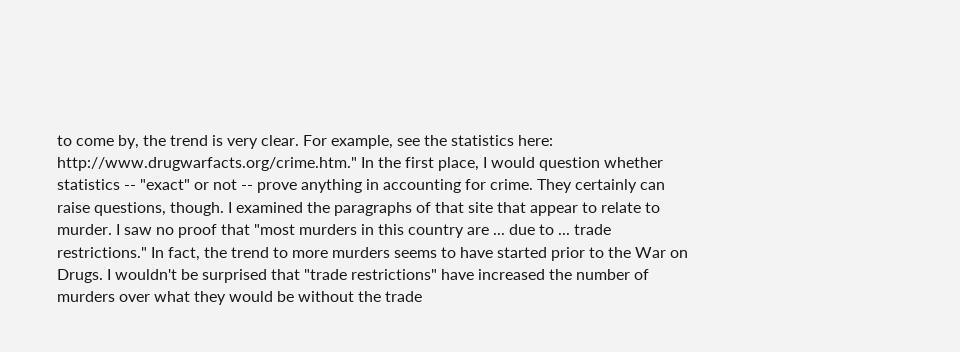to come by, the trend is very clear. For example, see the statistics here: http://www.drugwarfacts.org/crime.htm." In the first place, I would question whether statistics -- "exact" or not -- prove anything in accounting for crime. They certainly can raise questions, though. I examined the paragraphs of that site that appear to relate to murder. I saw no proof that "most murders in this country are ... due to ... trade restrictions." In fact, the trend to more murders seems to have started prior to the War on Drugs. I wouldn't be surprised that "trade restrictions" have increased the number of murders over what they would be without the trade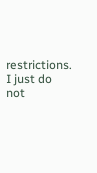restrictions. I just do not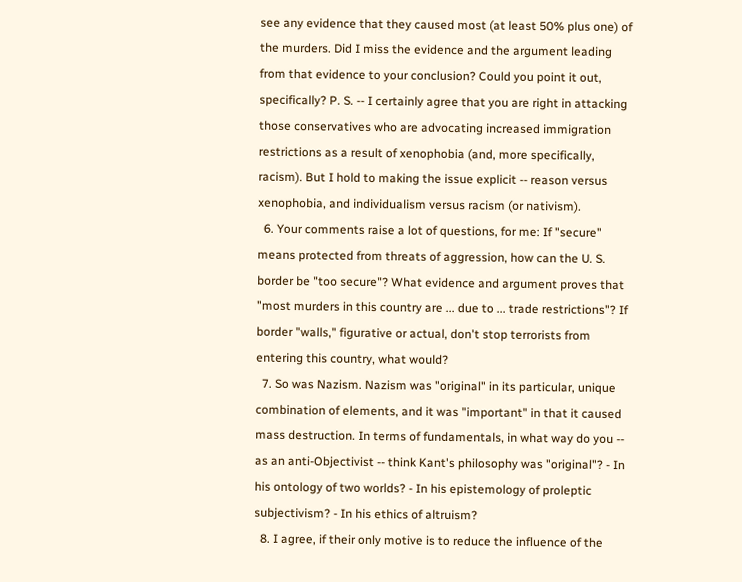see any evidence that they caused most (at least 50% plus one) of the murders. Did I miss the evidence and the argument leading from that evidence to your conclusion? Could you point it out, specifically? P. S. -- I certainly agree that you are right in attacking those conservatives who are advocating increased immigration restrictions as a result of xenophobia (and, more specifically, racism). But I hold to making the issue explicit -- reason versus xenophobia, and individualism versus racism (or nativism).
  6. Your comments raise a lot of questions, for me: If "secure" means protected from threats of aggression, how can the U. S. border be "too secure"? What evidence and argument proves that "most murders in this country are ... due to ... trade restrictions"? If border "walls," figurative or actual, don't stop terrorists from entering this country, what would?
  7. So was Nazism. Nazism was "original" in its particular, unique combination of elements, and it was "important" in that it caused mass destruction. In terms of fundamentals, in what way do you -- as an anti-Objectivist -- think Kant's philosophy was "original"? - In his ontology of two worlds? - In his epistemology of proleptic subjectivism? - In his ethics of altruism?
  8. I agree, if their only motive is to reduce the influence of the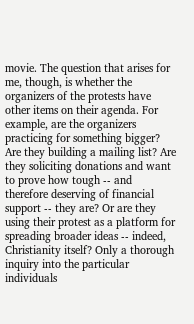movie. The question that arises for me, though, is whether the organizers of the protests have other items on their agenda. For example, are the organizers practicing for something bigger? Are they building a mailing list? Are they soliciting donations and want to prove how tough -- and therefore deserving of financial support -- they are? Or are they using their protest as a platform for spreading broader ideas -- indeed, Christianity itself? Only a thorough inquiry into the particular individuals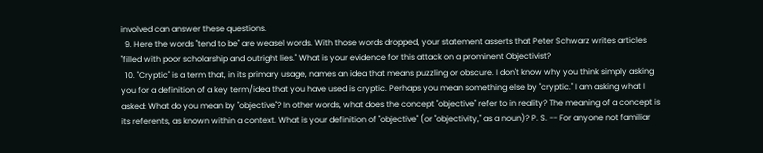involved can answer these questions.
  9. Here the words "tend to be" are weasel words. With those words dropped, your statement asserts that Peter Schwarz writes articles "filled with poor scholarship and outright lies." What is your evidence for this attack on a prominent Objectivist?
  10. "Cryptic" is a term that, in its primary usage, names an idea that means puzzling or obscure. I don't know why you think simply asking you for a definition of a key term/idea that you have used is cryptic. Perhaps you mean something else by "cryptic." I am asking what I asked: What do you mean by "objective"? In other words, what does the concept "objective" refer to in reality? The meaning of a concept is its referents, as known within a context. What is your definition of "objective" (or "objectivity," as a noun)? P. S. -- For anyone not familiar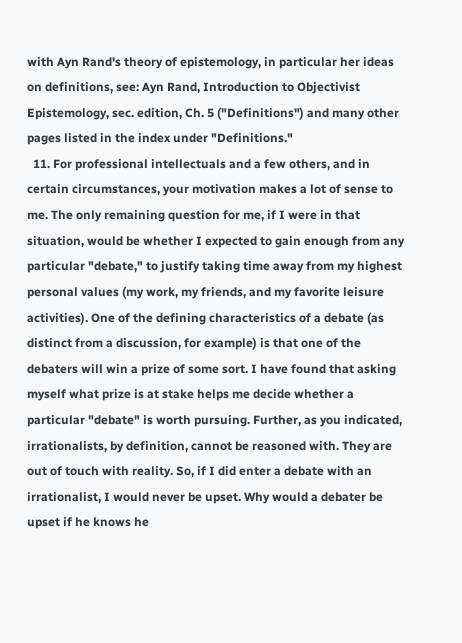with Ayn Rand's theory of epistemology, in particular her ideas on definitions, see: Ayn Rand, Introduction to Objectivist Epistemology, sec. edition, Ch. 5 ("Definitions") and many other pages listed in the index under "Definitions."
  11. For professional intellectuals and a few others, and in certain circumstances, your motivation makes a lot of sense to me. The only remaining question for me, if I were in that situation, would be whether I expected to gain enough from any particular "debate," to justify taking time away from my highest personal values (my work, my friends, and my favorite leisure activities). One of the defining characteristics of a debate (as distinct from a discussion, for example) is that one of the debaters will win a prize of some sort. I have found that asking myself what prize is at stake helps me decide whether a particular "debate" is worth pursuing. Further, as you indicated, irrationalists, by definition, cannot be reasoned with. They are out of touch with reality. So, if I did enter a debate with an irrationalist, I would never be upset. Why would a debater be upset if he knows he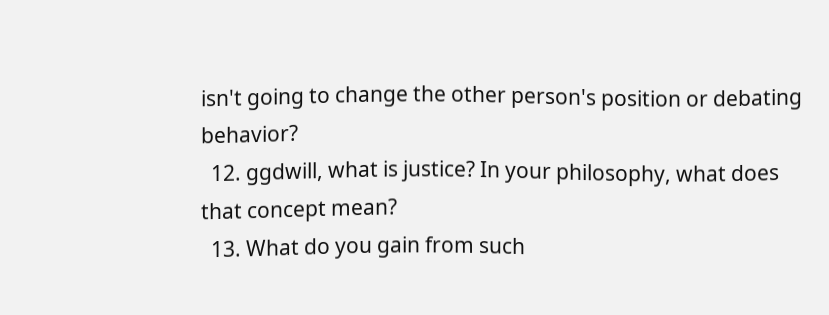isn't going to change the other person's position or debating behavior?
  12. ggdwill, what is justice? In your philosophy, what does that concept mean?
  13. What do you gain from such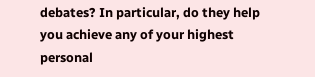debates? In particular, do they help you achieve any of your highest personal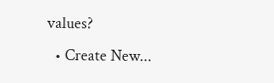values?
  • Create New...